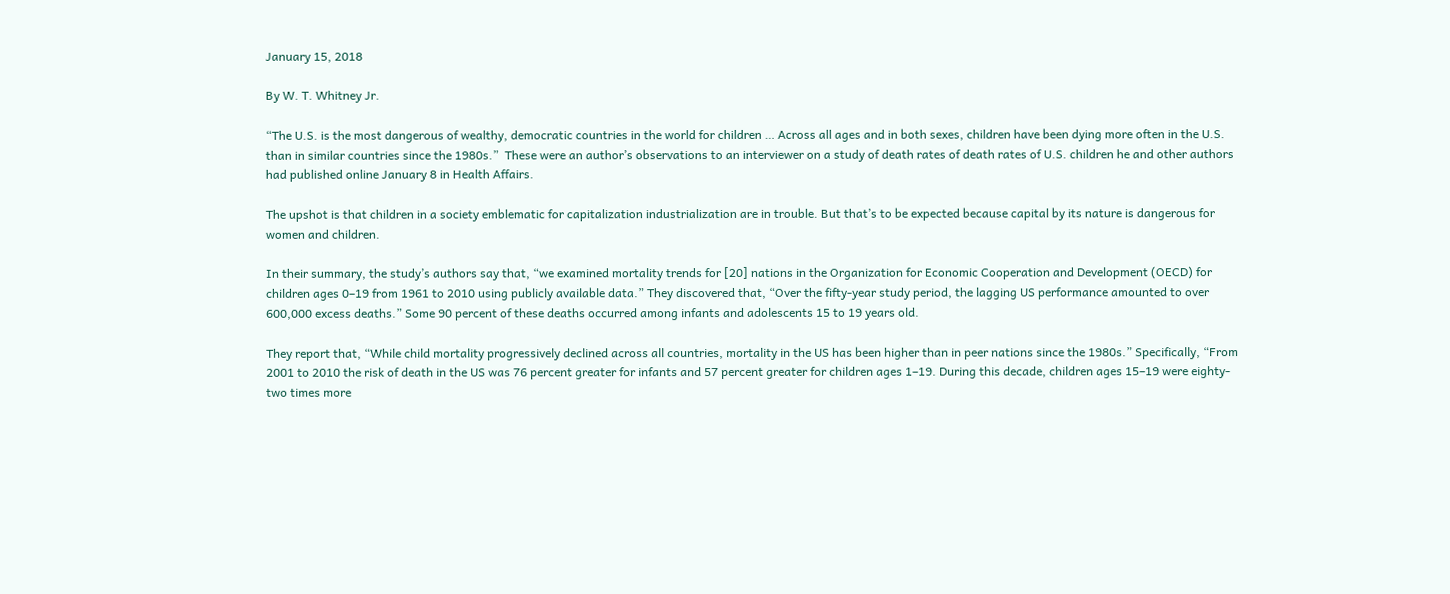January 15, 2018

By W. T. Whitney Jr.

“The U.S. is the most dangerous of wealthy, democratic countries in the world for children … Across all ages and in both sexes, children have been dying more often in the U.S. than in similar countries since the 1980s.”  These were an author’s observations to an interviewer on a study of death rates of death rates of U.S. children he and other authors had published online January 8 in Health Affairs.

The upshot is that children in a society emblematic for capitalization industrialization are in trouble. But that’s to be expected because capital by its nature is dangerous for women and children.

In their summary, the study’s authors say that, “we examined mortality trends for [20] nations in the Organization for Economic Cooperation and Development (OECD) for children ages 0–19 from 1961 to 2010 using publicly available data.” They discovered that, “Over the fifty-year study period, the lagging US performance amounted to over 600,000 excess deaths.” Some 90 percent of these deaths occurred among infants and adolescents 15 to 19 years old.

They report that, “While child mortality progressively declined across all countries, mortality in the US has been higher than in peer nations since the 1980s.” Specifically, “From 2001 to 2010 the risk of death in the US was 76 percent greater for infants and 57 percent greater for children ages 1–19. During this decade, children ages 15–19 were eighty-two times more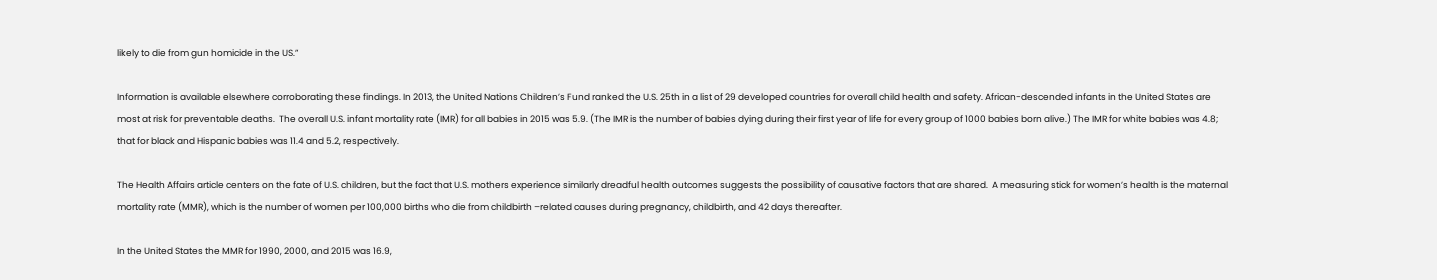likely to die from gun homicide in the US.”

Information is available elsewhere corroborating these findings. In 2013, the United Nations Children’s Fund ranked the U.S. 25th in a list of 29 developed countries for overall child health and safety. African-descended infants in the United States are most at risk for preventable deaths.  The overall U.S. infant mortality rate (IMR) for all babies in 2015 was 5.9. (The IMR is the number of babies dying during their first year of life for every group of 1000 babies born alive.) The IMR for white babies was 4.8; that for black and Hispanic babies was 11.4 and 5.2, respectively.

The Health Affairs article centers on the fate of U.S. children, but the fact that U.S. mothers experience similarly dreadful health outcomes suggests the possibility of causative factors that are shared.  A measuring stick for women’s health is the maternal mortality rate (MMR), which is the number of women per 100,000 births who die from childbirth –related causes during pregnancy, childbirth, and 42 days thereafter.

In the United States the MMR for 1990, 2000, and 2015 was 16.9,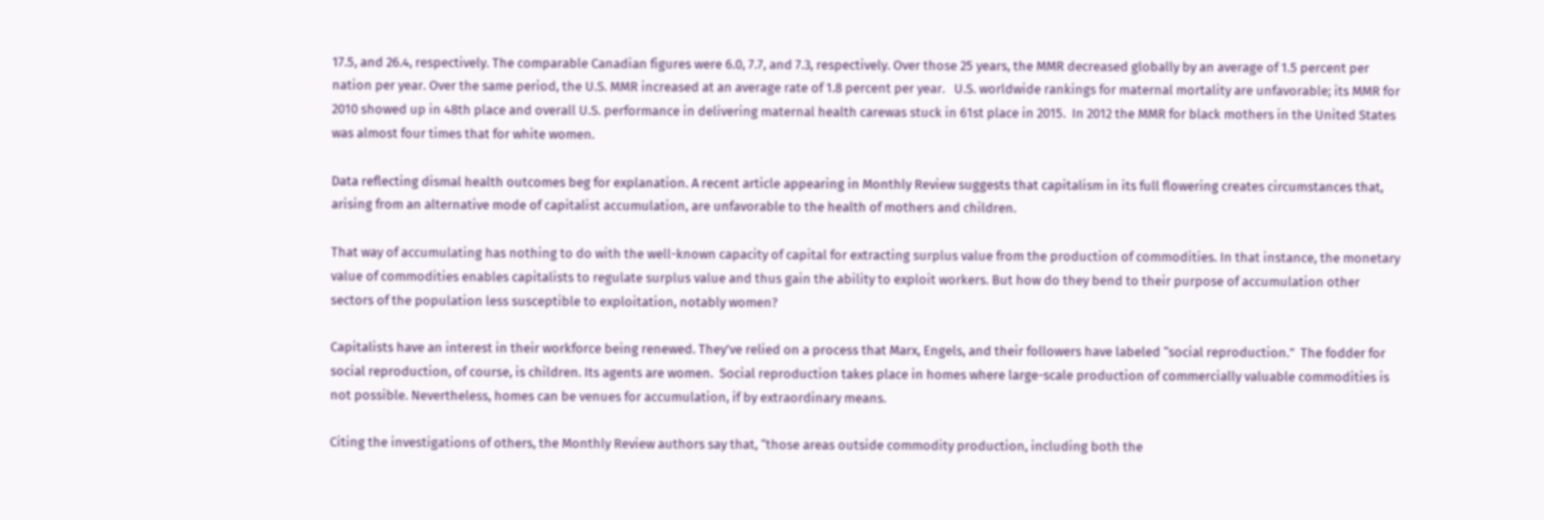17.5, and 26.4, respectively. The comparable Canadian figures were 6.0, 7.7, and 7.3, respectively. Over those 25 years, the MMR decreased globally by an average of 1.5 percent per nation per year. Over the same period, the U.S. MMR increased at an average rate of 1.8 percent per year.   U.S. worldwide rankings for maternal mortality are unfavorable; its MMR for 2010 showed up in 48th place and overall U.S. performance in delivering maternal health carewas stuck in 61st place in 2015.  In 2012 the MMR for black mothers in the United States was almost four times that for white women.

Data reflecting dismal health outcomes beg for explanation. A recent article appearing in Monthly Review suggests that capitalism in its full flowering creates circumstances that, arising from an alternative mode of capitalist accumulation, are unfavorable to the health of mothers and children.

That way of accumulating has nothing to do with the well-known capacity of capital for extracting surplus value from the production of commodities. In that instance, the monetary value of commodities enables capitalists to regulate surplus value and thus gain the ability to exploit workers. But how do they bend to their purpose of accumulation other sectors of the population less susceptible to exploitation, notably women?

Capitalists have an interest in their workforce being renewed. They’ve relied on a process that Marx, Engels, and their followers have labeled “social reproduction.”  The fodder for social reproduction, of course, is children. Its agents are women.  Social reproduction takes place in homes where large-scale production of commercially valuable commodities is not possible. Nevertheless, homes can be venues for accumulation, if by extraordinary means.

Citing the investigations of others, the Monthly Review authors say that, “those areas outside commodity production, including both the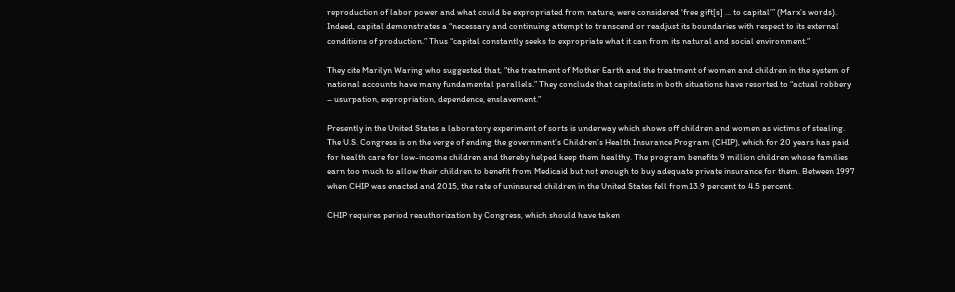reproduction of labor power and what could be expropriated from nature, were considered ‘free gift[s] … to capital’” (Marx’s words). Indeed, capital demonstrates a “necessary and continuing attempt to transcend or readjust its boundaries with respect to its external conditions of production.” Thus “capital constantly seeks to expropriate what it can from its natural and social environment.”

They cite Marilyn Waring who suggested that, “the treatment of Mother Earth and the treatment of women and children in the system of national accounts have many fundamental parallels.” They conclude that capitalists in both situations have resorted to “actual robbery – usurpation, expropriation, dependence, enslavement.”

Presently in the United States a laboratory experiment of sorts is underway which shows off children and women as victims of stealing. The U.S. Congress is on the verge of ending the government’s Children’s Health Insurance Program (CHIP), which for 20 years has paid for health care for low-income children and thereby helped keep them healthy. The program benefits 9 million children whose families earn too much to allow their children to benefit from Medicaid but not enough to buy adequate private insurance for them. Between 1997 when CHIP was enacted and 2015, the rate of uninsured children in the United States fell from13.9 percent to 4.5 percent.

CHIP requires period reauthorization by Congress, which should have taken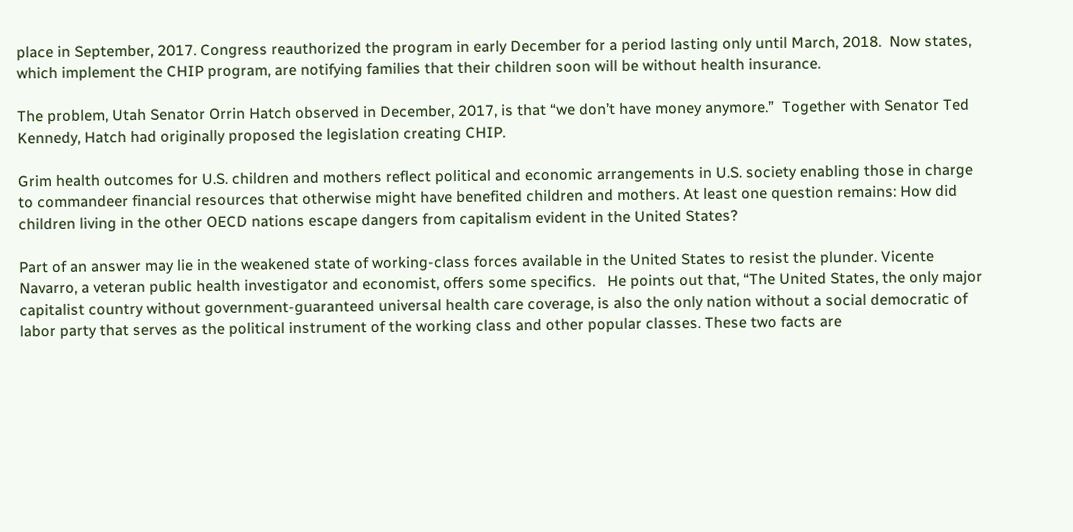place in September, 2017. Congress reauthorized the program in early December for a period lasting only until March, 2018.  Now states, which implement the CHIP program, are notifying families that their children soon will be without health insurance.

The problem, Utah Senator Orrin Hatch observed in December, 2017, is that “we don’t have money anymore.”  Together with Senator Ted Kennedy, Hatch had originally proposed the legislation creating CHIP.

Grim health outcomes for U.S. children and mothers reflect political and economic arrangements in U.S. society enabling those in charge to commandeer financial resources that otherwise might have benefited children and mothers. At least one question remains: How did children living in the other OECD nations escape dangers from capitalism evident in the United States?

Part of an answer may lie in the weakened state of working-class forces available in the United States to resist the plunder. Vicente Navarro, a veteran public health investigator and economist, offers some specifics.   He points out that, “The United States, the only major capitalist country without government-guaranteed universal health care coverage, is also the only nation without a social democratic of labor party that serves as the political instrument of the working class and other popular classes. These two facts are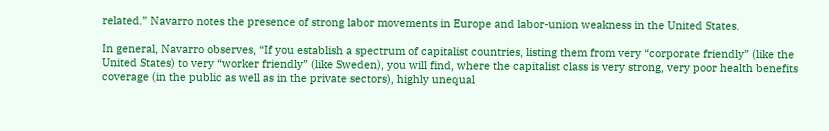related.” Navarro notes the presence of strong labor movements in Europe and labor-union weakness in the United States.

In general, Navarro observes, “If you establish a spectrum of capitalist countries, listing them from very “corporate friendly” (like the United States) to very “worker friendly” (like Sweden), you will find, where the capitalist class is very strong, very poor health benefits coverage (in the public as well as in the private sectors), highly unequal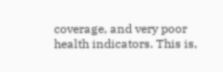coverage, and very poor health indicators. This is,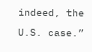indeed, the U.S. case.”